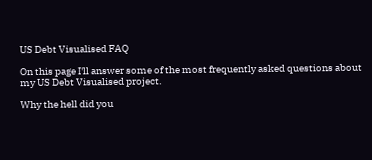US Debt Visualised FAQ

On this page I'll answer some of the most frequently asked questions about my US Debt Visualised project.

Why the hell did you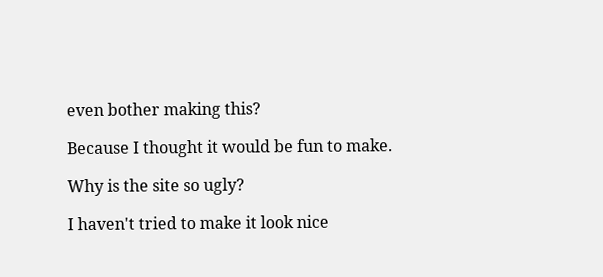even bother making this?

Because I thought it would be fun to make.

Why is the site so ugly?

I haven't tried to make it look nice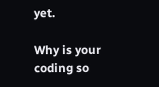yet.

Why is your coding so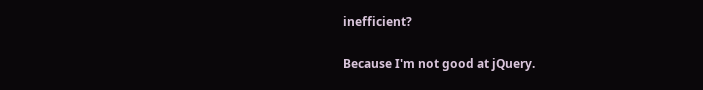inefficient?

Because I'm not good at jQuery.